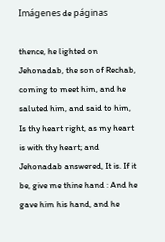Imágenes de páginas

thence, he lighted on Jehonadab, the son of Rechab, coming to meet him, and he saluted him, and said to him, Is thy heart right, as my heart is with thy heart; and Jehonadab answered, It is. If it be, give me thine hand : And he gave him his hand, and he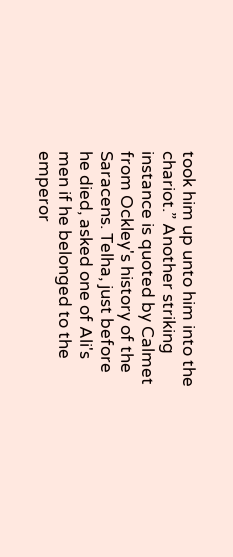took him up unto him into the chariot.” Another striking instance is quoted by Calmet from Ockley's history of the Saracens. Telha, just before he died, asked one of Ali's men if he belonged to the emperor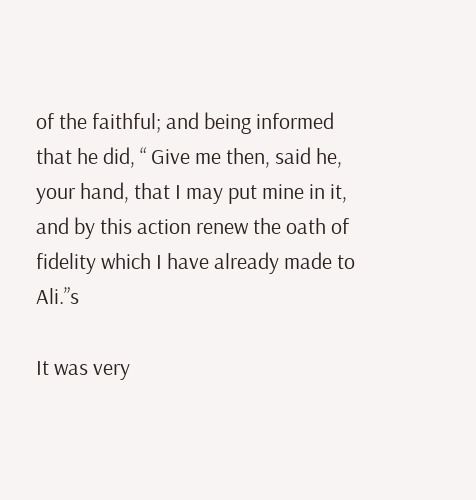of the faithful; and being informed that he did, “ Give me then, said he, your hand, that I may put mine in it, and by this action renew the oath of fidelity which I have already made to Ali.”s

It was very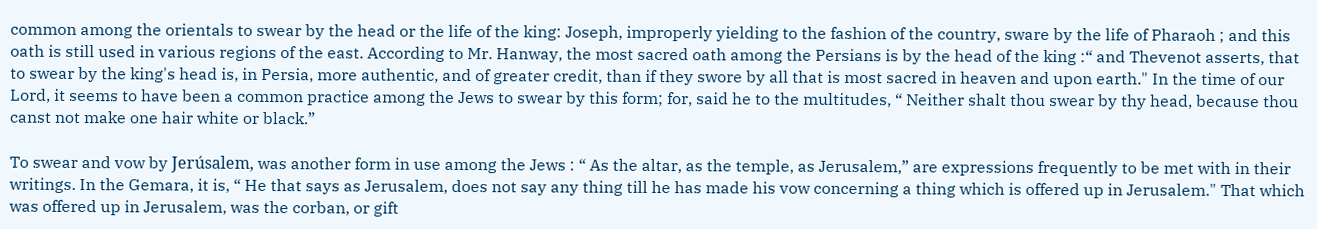common among the orientals to swear by the head or the life of the king: Joseph, improperly yielding to the fashion of the country, sware by the life of Pharaoh ; and this oath is still used in various regions of the east. According to Mr. Hanway, the most sacred oath among the Persians is by the head of the king :“ and Thevenot asserts, that to swear by the king's head is, in Persia, more authentic, and of greater credit, than if they swore by all that is most sacred in heaven and upon earth." In the time of our Lord, it seems to have been a common practice among the Jews to swear by this form; for, said he to the multitudes, “ Neither shalt thou swear by thy head, because thou canst not make one hair white or black.”

To swear and vow by Jerúsalem, was another form in use among the Jews : “ As the altar, as the temple, as Jerusalem,” are expressions frequently to be met with in their writings. In the Gemara, it is, “ He that says as Jerusalem, does not say any thing till he has made his vow concerning a thing which is offered up in Jerusalem." That which was offered up in Jerusalem, was the corban, or gift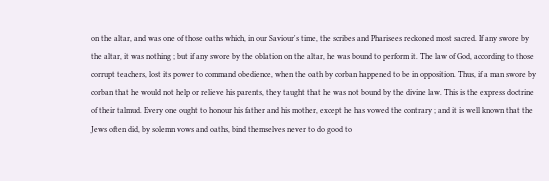on the altar, and was one of those oaths which, in our Saviour's time, the scribes and Pharisees reckoned most sacred. If any swore by the altar, it was nothing ; but if any swore by the oblation on the altar, he was bound to perform it. The law of God, according to those corrupt teachers, lost its power to command obedience, when the oath by corban happened to be in opposition. Thus, if a man swore by corban that he would not help or relieve his parents, they taught that he was not bound by the divine law. This is the express doctrine of their talmud. Every one ought to honour his father and his mother, except he has vowed the contrary ; and it is well known that the Jews often did, by solemn vows and oaths, bind themselves never to do good to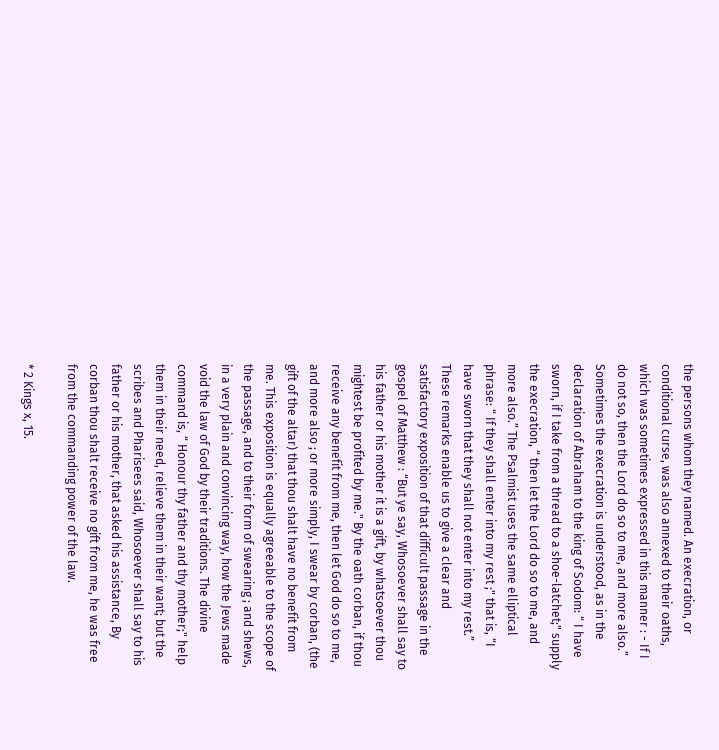the persons whom they named. An execration, or conditional curse, was also annexed to their oaths, which was sometimes expressed in this manner : - If I do not so, then the Lord do so to me, and more also.” Sometimes the execration is understood, as in the declaration of Abraham to the king of Sodom: “ I have sworn, if I take from a thread to a shoe-latchet;" supply the execration, “ then let the Lord do so to me, and more also.” The Psalmist uses the same elliptical phrase: “ If they shall enter into my rest ;" that is, “I have sworn that they shall not enter into my rest.” These remarks enable us to give a clear and satisfactory exposition of that difficult passage in the gospel of Matthew : “But ye say, Whosoever shall say to his father or his mother it is a gift, by whatsoever thou mightest be profited by me." By the oath corban, if thou receive any benefit from me, then let God do so to me, and more also ; or more simply, I swear by corban, (the gift of the altar) that thou shalt have no benefit from me. This exposition is equally agreeable to the scope of the passage, and to their form of swearing ; and shews, in a very plain and convincing way, how the Jews made void the law of God by their traditions. The divine command is, “ Honour thy father and thy mother;" help them in their need, relieve them in their want; but the scribes and Pharisees said, Whosoever shall say to his father or his mother, that asked his assistance, By corban thou shalt receive no gift from me, he was free from the commanding power of the law.

* 2 Kings x, 15.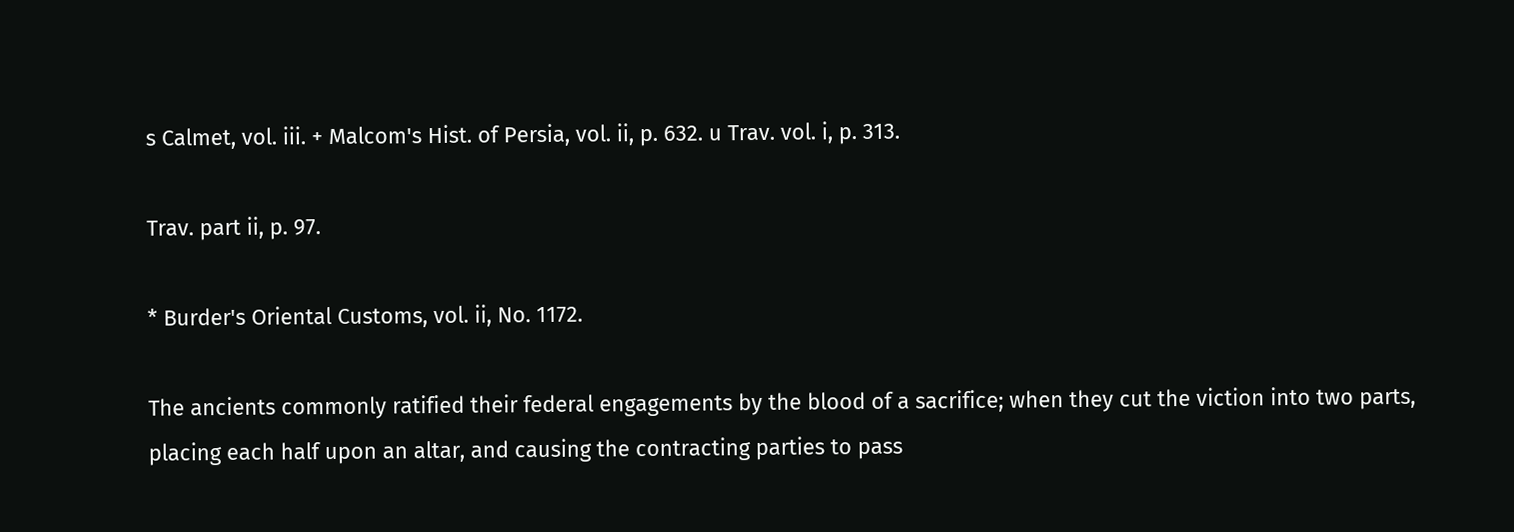s Calmet, vol. iii. + Malcom's Hist. of Persia, vol. ii, p. 632. u Trav. vol. i, p. 313.

Trav. part ii, p. 97.

* Burder's Oriental Customs, vol. ii, No. 1172.

The ancients commonly ratified their federal engagements by the blood of a sacrifice; when they cut the viction into two parts, placing each half upon an altar, and causing the contracting parties to pass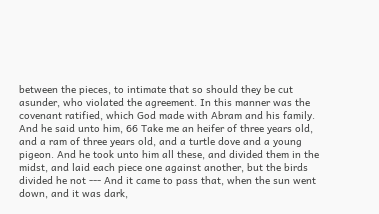between the pieces, to intimate that so should they be cut asunder, who violated the agreement. In this manner was the covenant ratified, which God made with Abram and his family. And he said unto him, 66 Take me an heifer of three years old, and a ram of three years old, and a turtle dove and a young pigeon. And he took unto him all these, and divided them in the midst, and laid each piece one against another, but the birds divided he not --- And it came to pass that, when the sun went down, and it was dark,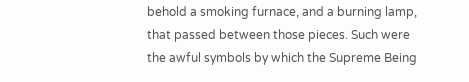behold a smoking furnace, and a burning lamp, that passed between those pieces. Such were the awful symbols by which the Supreme Being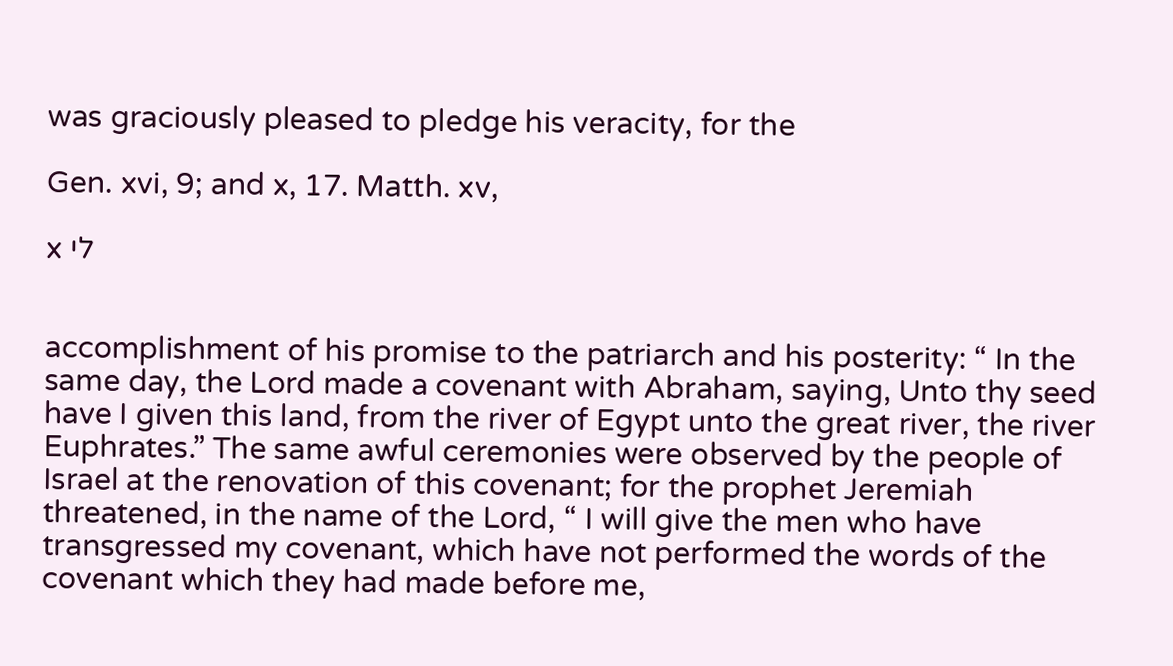was graciously pleased to pledge his veracity, for the

Gen. xvi, 9; and x, 17. Matth. xv,

x לי


accomplishment of his promise to the patriarch and his posterity: “ In the same day, the Lord made a covenant with Abraham, saying, Unto thy seed have I given this land, from the river of Egypt unto the great river, the river Euphrates.” The same awful ceremonies were observed by the people of Israel at the renovation of this covenant; for the prophet Jeremiah threatened, in the name of the Lord, “ I will give the men who have transgressed my covenant, which have not performed the words of the covenant which they had made before me,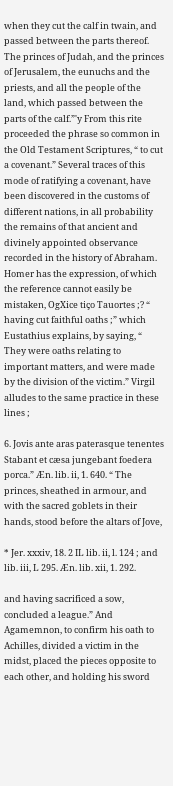when they cut the calf in twain, and passed between the parts thereof. The princes of Judah, and the princes of Jerusalem, the eunuchs and the priests, and all the people of the land, which passed between the parts of the calf.”'y From this rite proceeded the phrase so common in the Old Testament Scriptures, “ to cut a covenant.” Several traces of this mode of ratifying a covenant, have been discovered in the customs of different nations, in all probability the remains of that ancient and divinely appointed observance recorded in the history of Abraham. Homer has the expression, of which the reference cannot easily be mistaken, OgXice tiço Tauortes ;? “ having cut faithful oaths ;” which Eustathius explains, by saying, “ They were oaths relating to important matters, and were made by the division of the victim.” Virgil alludes to the same practice in these lines ;

6. Jovis ante aras paterasque tenentes Stabant et cæsa jungebant foedera porca.” Æn. lib. ii, 1. 640. “ The princes, sheathed in armour, and with the sacred goblets in their hands, stood before the altars of Jove,

* Jer. xxxiv, 18. 2 IL lib. ii, l. 124 ; and lib. iii, L 295. Æn. lib. xii, 1. 292.

and having sacrificed a sow, concluded a league.” And Agamemnon, to confirm his oath to Achilles, divided a victim in the midst, placed the pieces opposite to each other, and holding his sword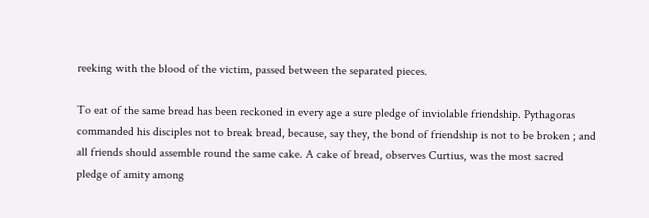reeking with the blood of the victim, passed between the separated pieces.

To eat of the same bread has been reckoned in every age a sure pledge of inviolable friendship. Pythagoras commanded his disciples not to break bread, because, say they, the bond of friendship is not to be broken ; and all friends should assemble round the same cake. A cake of bread, observes Curtius, was the most sacred pledge of amity among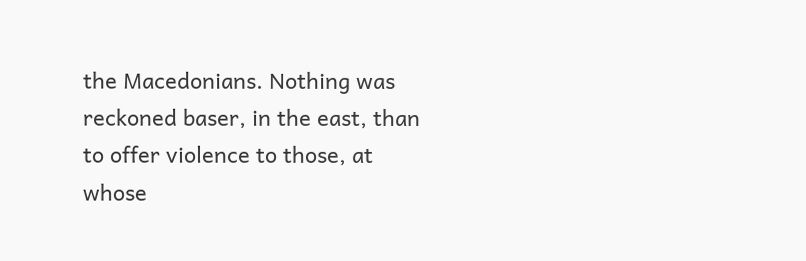the Macedonians. Nothing was reckoned baser, in the east, than to offer violence to those, at whose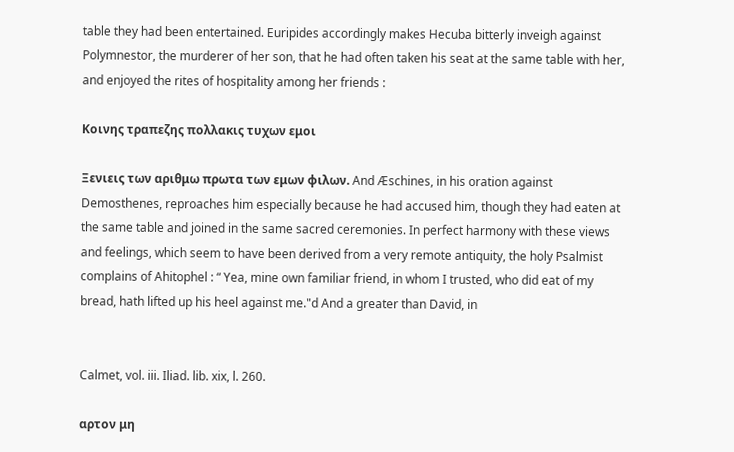table they had been entertained. Euripides accordingly makes Hecuba bitterly inveigh against Polymnestor, the murderer of her son, that he had often taken his seat at the same table with her, and enjoyed the rites of hospitality among her friends :

Κοινης τραπεζης πολλακις τυχων εμοι

Ξενιεις των αριθμω πρωτα των εμων φιλων. And Æschines, in his oration against Demosthenes, reproaches him especially because he had accused him, though they had eaten at the same table and joined in the same sacred ceremonies. In perfect harmony with these views and feelings, which seem to have been derived from a very remote antiquity, the holy Psalmist complains of Ahitophel : “ Yea, mine own familiar friend, in whom I trusted, who did eat of my bread, hath lifted up his heel against me."d And a greater than David, in


Calmet, vol. iii. Iliad. lib. xix, l. 260.

αρτον μη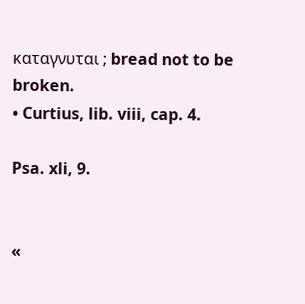καταγνυται ; bread not to be broken.
• Curtius, lib. viii, cap. 4.

Psa. xli, 9.


«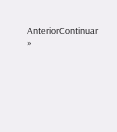AnteriorContinuar »